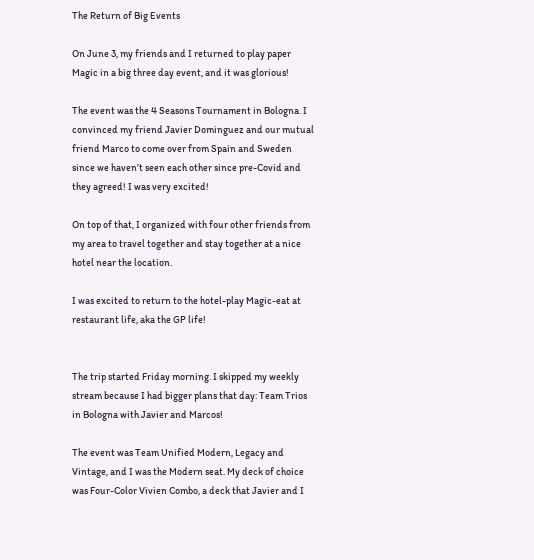The Return of Big Events

On June 3, my friends and I returned to play paper Magic in a big three day event, and it was glorious!

The event was the 4 Seasons Tournament in Bologna. I convinced my friend Javier Dominguez and our mutual friend Marco to come over from Spain and Sweden since we haven’t seen each other since pre-Covid and they agreed! I was very excited!

On top of that, I organized with four other friends from my area to travel together and stay together at a nice hotel near the location.

I was excited to return to the hotel-play Magic-eat at restaurant life, aka the GP life!


The trip started Friday morning. I skipped my weekly stream because I had bigger plans that day: Team Trios in Bologna with Javier and Marcos!

The event was Team Unified Modern, Legacy and Vintage, and I was the Modern seat. My deck of choice was Four-Color Vivien Combo, a deck that Javier and I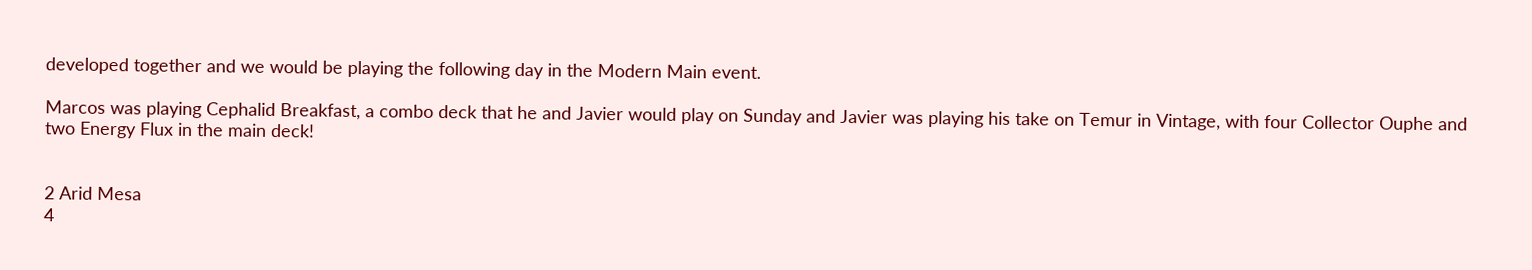developed together and we would be playing the following day in the Modern Main event.

Marcos was playing Cephalid Breakfast, a combo deck that he and Javier would play on Sunday and Javier was playing his take on Temur in Vintage, with four Collector Ouphe and two Energy Flux in the main deck!


2 Arid Mesa
4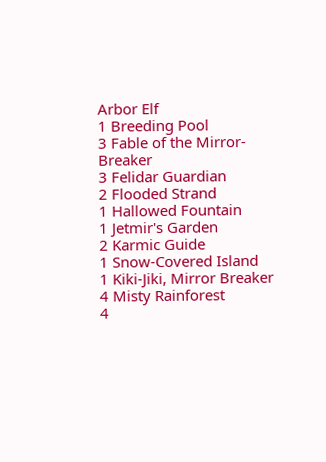Arbor Elf
1 Breeding Pool
3 Fable of the Mirror-Breaker
3 Felidar Guardian
2 Flooded Strand
1 Hallowed Fountain
1 Jetmir's Garden
2 Karmic Guide
1 Snow-Covered Island
1 Kiki-Jiki, Mirror Breaker
4 Misty Rainforest
4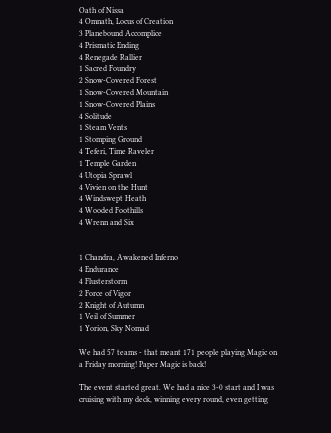Oath of Nissa
4 Omnath, Locus of Creation
3 Planebound Accomplice
4 Prismatic Ending
4 Renegade Rallier
1 Sacred Foundry
2 Snow-Covered Forest
1 Snow-Covered Mountain
1 Snow-Covered Plains
4 Solitude
1 Steam Vents
1 Stomping Ground
4 Teferi, Time Raveler
1 Temple Garden
4 Utopia Sprawl
4 Vivien on the Hunt
4 Windswept Heath
4 Wooded Foothills
4 Wrenn and Six


1 Chandra, Awakened Inferno
4 Endurance
4 Flusterstorm
2 Force of Vigor
2 Knight of Autumn
1 Veil of Summer
1 Yorion, Sky Nomad

We had 57 teams - that meant 171 people playing Magic on a Friday morning! Paper Magic is back!

The event started great. We had a nice 3-0 start and I was cruising with my deck, winning every round, even getting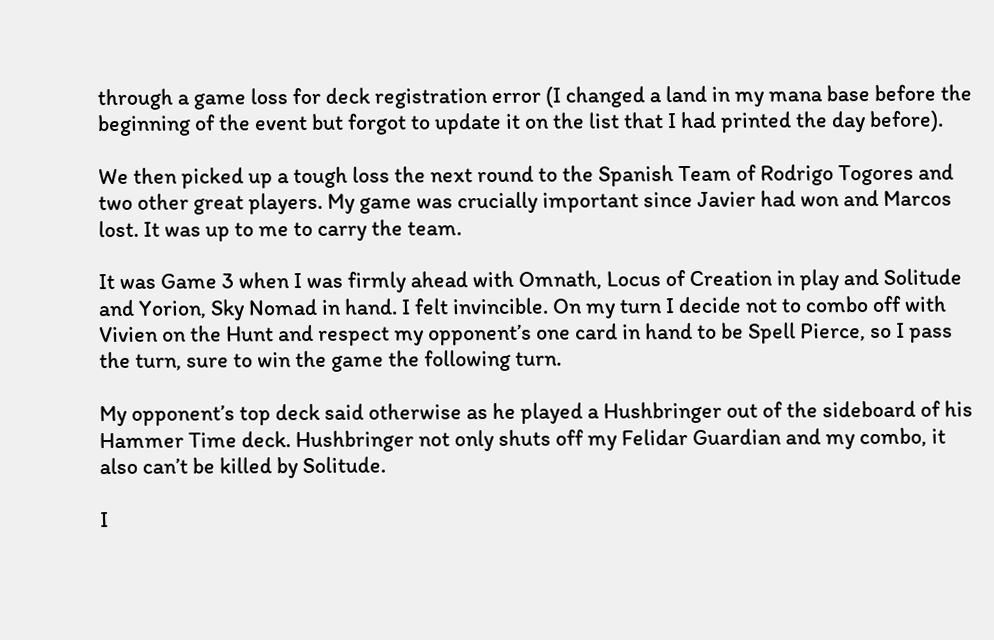through a game loss for deck registration error (I changed a land in my mana base before the beginning of the event but forgot to update it on the list that I had printed the day before).

We then picked up a tough loss the next round to the Spanish Team of Rodrigo Togores and two other great players. My game was crucially important since Javier had won and Marcos lost. It was up to me to carry the team.

It was Game 3 when I was firmly ahead with Omnath, Locus of Creation in play and Solitude and Yorion, Sky Nomad in hand. I felt invincible. On my turn I decide not to combo off with Vivien on the Hunt and respect my opponent’s one card in hand to be Spell Pierce, so I pass the turn, sure to win the game the following turn.

My opponent’s top deck said otherwise as he played a Hushbringer out of the sideboard of his Hammer Time deck. Hushbringer not only shuts off my Felidar Guardian and my combo, it also can’t be killed by Solitude.

I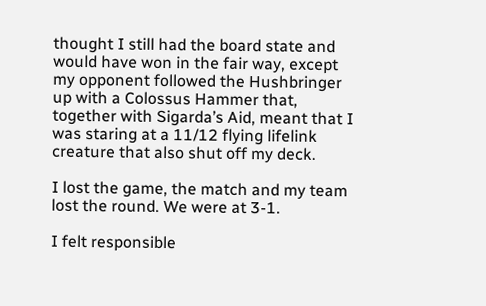thought I still had the board state and would have won in the fair way, except my opponent followed the Hushbringer up with a Colossus Hammer that, together with Sigarda’s Aid, meant that I was staring at a 11/12 flying lifelink creature that also shut off my deck.

I lost the game, the match and my team lost the round. We were at 3-1.

I felt responsible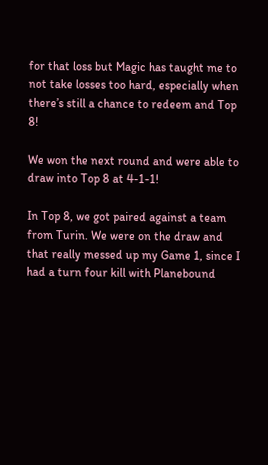for that loss but Magic has taught me to not take losses too hard, especially when there’s still a chance to redeem and Top 8!

We won the next round and were able to draw into Top 8 at 4-1-1!

In Top 8, we got paired against a team from Turin. We were on the draw and that really messed up my Game 1, since I had a turn four kill with Planebound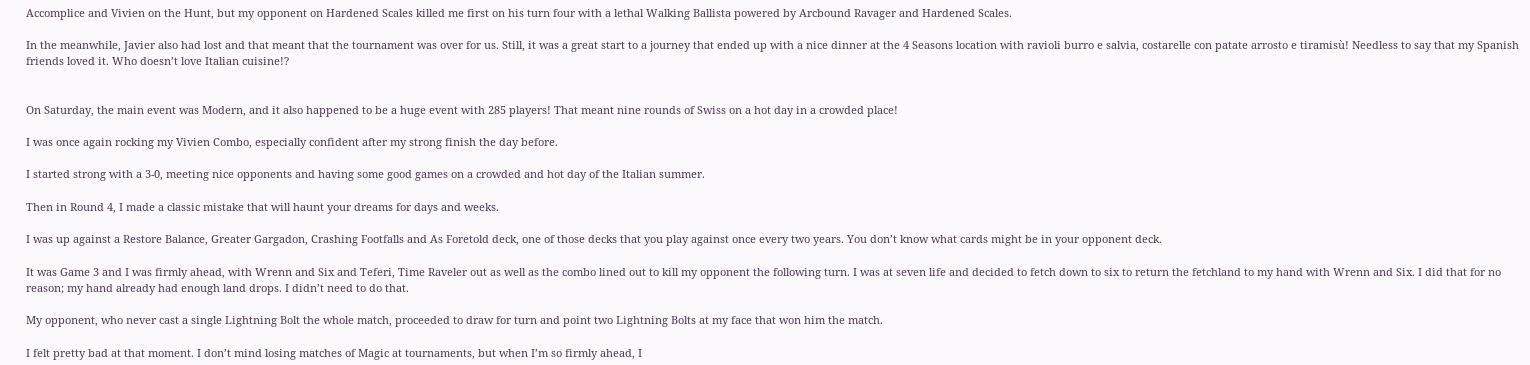Accomplice and Vivien on the Hunt, but my opponent on Hardened Scales killed me first on his turn four with a lethal Walking Ballista powered by Arcbound Ravager and Hardened Scales.

In the meanwhile, Javier also had lost and that meant that the tournament was over for us. Still, it was a great start to a journey that ended up with a nice dinner at the 4 Seasons location with ravioli burro e salvia, costarelle con patate arrosto e tiramisù! Needless to say that my Spanish friends loved it. Who doesn’t love Italian cuisine!?


On Saturday, the main event was Modern, and it also happened to be a huge event with 285 players! That meant nine rounds of Swiss on a hot day in a crowded place!

I was once again rocking my Vivien Combo, especially confident after my strong finish the day before.

I started strong with a 3-0, meeting nice opponents and having some good games on a crowded and hot day of the Italian summer.

Then in Round 4, I made a classic mistake that will haunt your dreams for days and weeks.

I was up against a Restore Balance, Greater Gargadon, Crashing Footfalls and As Foretold deck, one of those decks that you play against once every two years. You don’t know what cards might be in your opponent deck.

It was Game 3 and I was firmly ahead, with Wrenn and Six and Teferi, Time Raveler out as well as the combo lined out to kill my opponent the following turn. I was at seven life and decided to fetch down to six to return the fetchland to my hand with Wrenn and Six. I did that for no reason; my hand already had enough land drops. I didn’t need to do that.

My opponent, who never cast a single Lightning Bolt the whole match, proceeded to draw for turn and point two Lightning Bolts at my face that won him the match.

I felt pretty bad at that moment. I don’t mind losing matches of Magic at tournaments, but when I’m so firmly ahead, I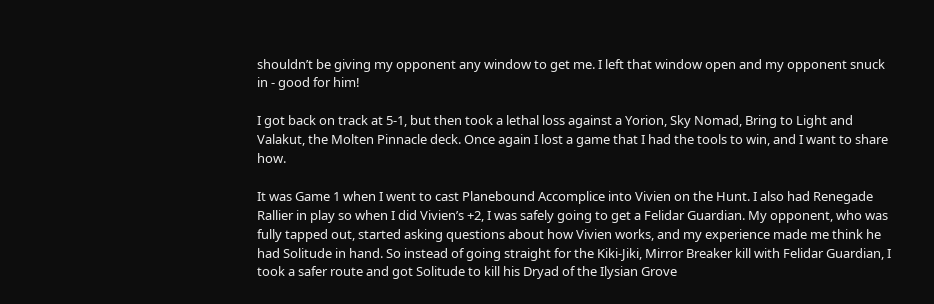shouldn’t be giving my opponent any window to get me. I left that window open and my opponent snuck in - good for him!

I got back on track at 5-1, but then took a lethal loss against a Yorion, Sky Nomad, Bring to Light and Valakut, the Molten Pinnacle deck. Once again I lost a game that I had the tools to win, and I want to share how.

It was Game 1 when I went to cast Planebound Accomplice into Vivien on the Hunt. I also had Renegade Rallier in play so when I did Vivien’s +2, I was safely going to get a Felidar Guardian. My opponent, who was fully tapped out, started asking questions about how Vivien works, and my experience made me think he had Solitude in hand. So instead of going straight for the Kiki-Jiki, Mirror Breaker kill with Felidar Guardian, I took a safer route and got Solitude to kill his Dryad of the Ilysian Grove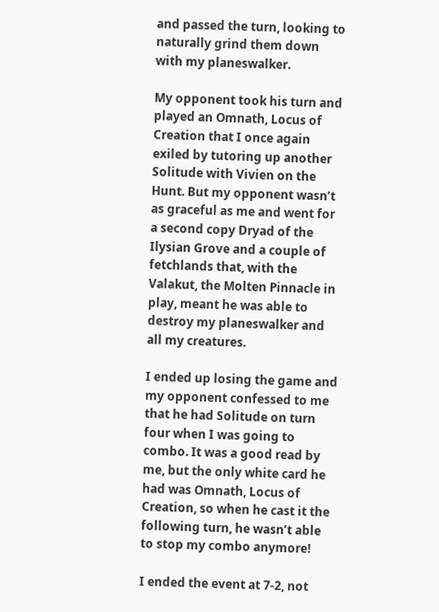and passed the turn, looking to naturally grind them down with my planeswalker.

My opponent took his turn and played an Omnath, Locus of Creation that I once again exiled by tutoring up another Solitude with Vivien on the Hunt. But my opponent wasn’t as graceful as me and went for a second copy Dryad of the Ilysian Grove and a couple of fetchlands that, with the Valakut, the Molten Pinnacle in play, meant he was able to destroy my planeswalker and all my creatures.

I ended up losing the game and my opponent confessed to me that he had Solitude on turn four when I was going to combo. It was a good read by me, but the only white card he had was Omnath, Locus of Creation, so when he cast it the following turn, he wasn’t able to stop my combo anymore!

I ended the event at 7-2, not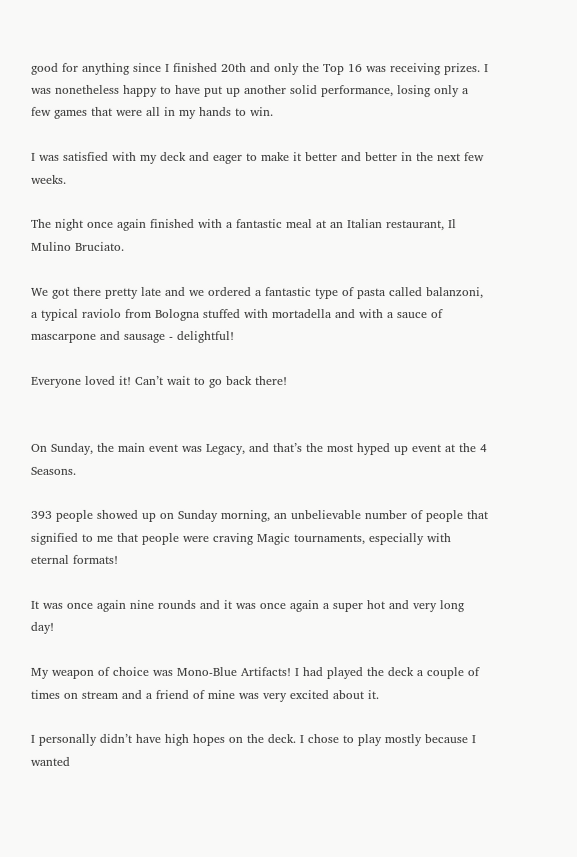good for anything since I finished 20th and only the Top 16 was receiving prizes. I was nonetheless happy to have put up another solid performance, losing only a few games that were all in my hands to win.

I was satisfied with my deck and eager to make it better and better in the next few weeks.

The night once again finished with a fantastic meal at an Italian restaurant, Il Mulino Bruciato.

We got there pretty late and we ordered a fantastic type of pasta called balanzoni, a typical raviolo from Bologna stuffed with mortadella and with a sauce of mascarpone and sausage - delightful!

Everyone loved it! Can’t wait to go back there!


On Sunday, the main event was Legacy, and that’s the most hyped up event at the 4 Seasons.

393 people showed up on Sunday morning, an unbelievable number of people that signified to me that people were craving Magic tournaments, especially with eternal formats!

It was once again nine rounds and it was once again a super hot and very long day!

My weapon of choice was Mono-Blue Artifacts! I had played the deck a couple of times on stream and a friend of mine was very excited about it.

I personally didn’t have high hopes on the deck. I chose to play mostly because I wanted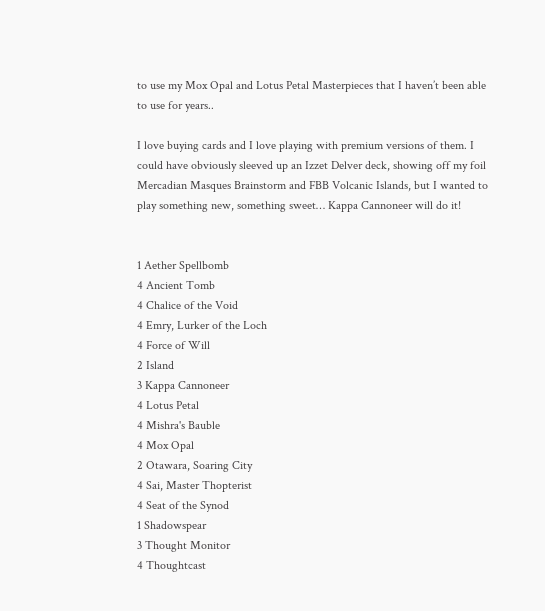to use my Mox Opal and Lotus Petal Masterpieces that I haven’t been able to use for years..

I love buying cards and I love playing with premium versions of them. I could have obviously sleeved up an Izzet Delver deck, showing off my foil Mercadian Masques Brainstorm and FBB Volcanic Islands, but I wanted to play something new, something sweet… Kappa Cannoneer will do it!


1 Aether Spellbomb
4 Ancient Tomb
4 Chalice of the Void
4 Emry, Lurker of the Loch
4 Force of Will
2 Island
3 Kappa Cannoneer
4 Lotus Petal
4 Mishra's Bauble
4 Mox Opal
2 Otawara, Soaring City
4 Sai, Master Thopterist
4 Seat of the Synod
1 Shadowspear
3 Thought Monitor
4 Thoughtcast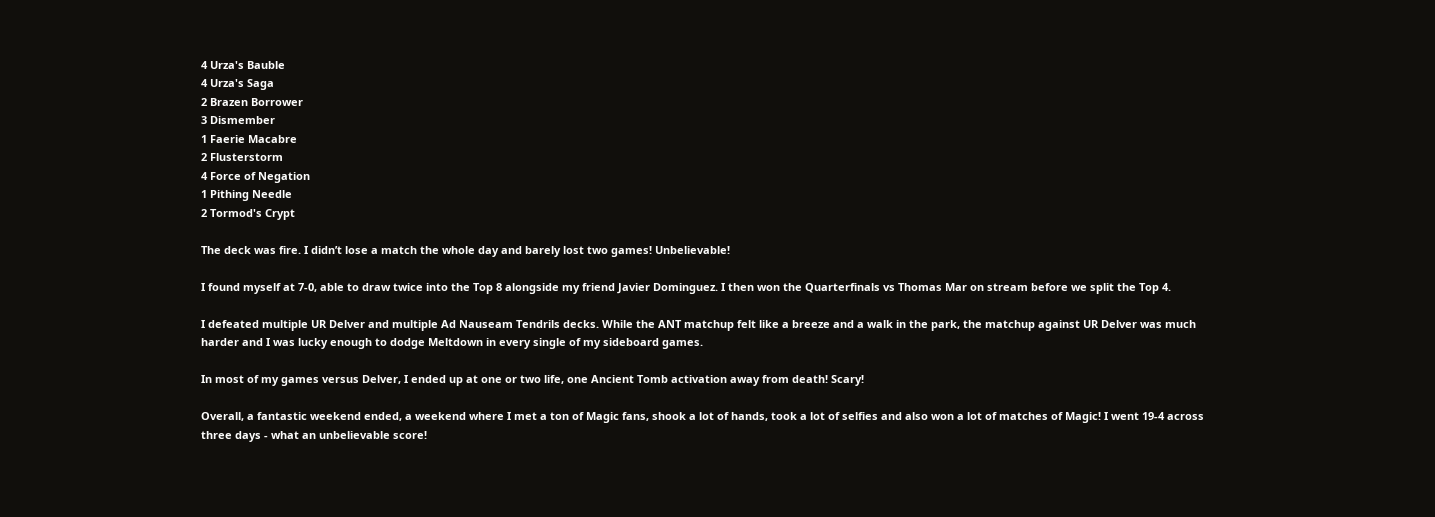4 Urza's Bauble
4 Urza's Saga
2 Brazen Borrower
3 Dismember
1 Faerie Macabre
2 Flusterstorm
4 Force of Negation
1 Pithing Needle
2 Tormod's Crypt

The deck was fire. I didn’t lose a match the whole day and barely lost two games! Unbelievable!

I found myself at 7-0, able to draw twice into the Top 8 alongside my friend Javier Dominguez. I then won the Quarterfinals vs Thomas Mar on stream before we split the Top 4.

I defeated multiple UR Delver and multiple Ad Nauseam Tendrils decks. While the ANT matchup felt like a breeze and a walk in the park, the matchup against UR Delver was much harder and I was lucky enough to dodge Meltdown in every single of my sideboard games.

In most of my games versus Delver, I ended up at one or two life, one Ancient Tomb activation away from death! Scary!

Overall, a fantastic weekend ended, a weekend where I met a ton of Magic fans, shook a lot of hands, took a lot of selfies and also won a lot of matches of Magic! I went 19-4 across three days - what an unbelievable score!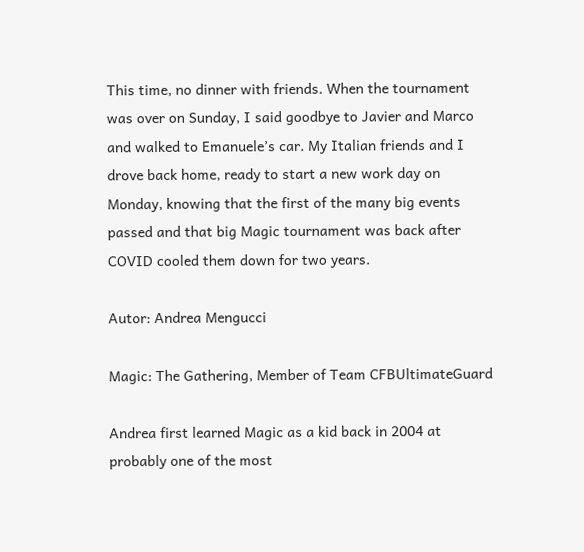This time, no dinner with friends. When the tournament was over on Sunday, I said goodbye to Javier and Marco and walked to Emanuele’s car. My Italian friends and I drove back home, ready to start a new work day on Monday, knowing that the first of the many big events passed and that big Magic tournament was back after COVID cooled them down for two years.

Autor: Andrea Mengucci

Magic: The Gathering, Member of Team CFBUltimateGuard

Andrea first learned Magic as a kid back in 2004 at probably one of the most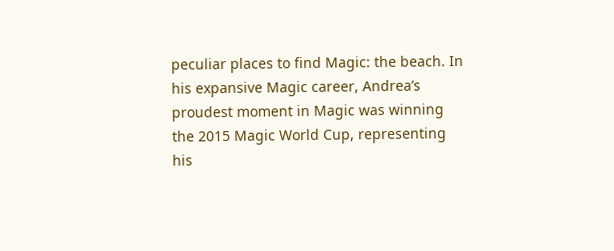peculiar places to find Magic: the beach. In his expansive Magic career, Andrea’s proudest moment in Magic was winning the 2015 Magic World Cup, representing his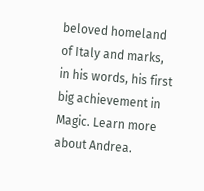beloved homeland of Italy and marks, in his words, his first big achievement in Magic. Learn more about Andrea.